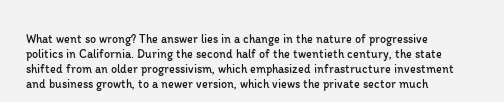What went so wrong? The answer lies in a change in the nature of progressive politics in California. During the second half of the twentieth century, the state shifted from an older progressivism, which emphasized infrastructure investment and business growth, to a newer version, which views the private sector much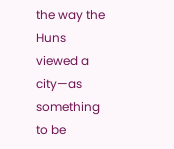the way the Huns viewed a city—as something to be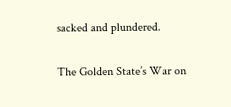sacked and plundered.

The Golden State’s War on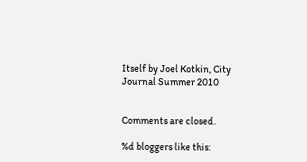Itself by Joel Kotkin, City Journal Summer 2010


Comments are closed.

%d bloggers like this: